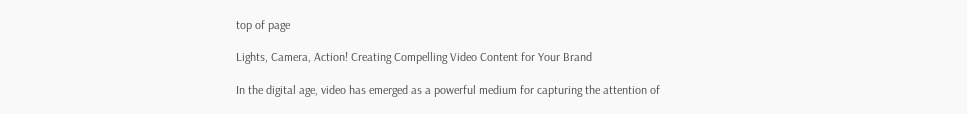top of page

Lights, Camera, Action! Creating Compelling Video Content for Your Brand

In the digital age, video has emerged as a powerful medium for capturing the attention of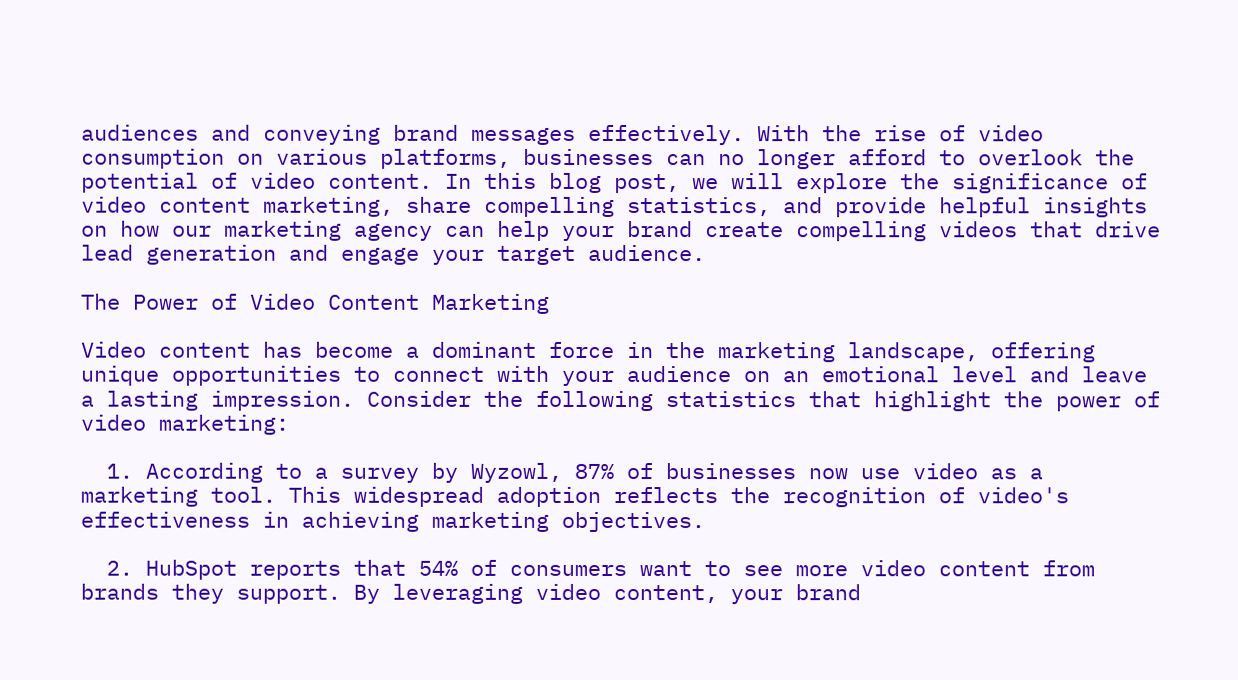audiences and conveying brand messages effectively. With the rise of video consumption on various platforms, businesses can no longer afford to overlook the potential of video content. In this blog post, we will explore the significance of video content marketing, share compelling statistics, and provide helpful insights on how our marketing agency can help your brand create compelling videos that drive lead generation and engage your target audience.

The Power of Video Content Marketing

Video content has become a dominant force in the marketing landscape, offering unique opportunities to connect with your audience on an emotional level and leave a lasting impression. Consider the following statistics that highlight the power of video marketing:

  1. According to a survey by Wyzowl, 87% of businesses now use video as a marketing tool. This widespread adoption reflects the recognition of video's effectiveness in achieving marketing objectives.

  2. HubSpot reports that 54% of consumers want to see more video content from brands they support. By leveraging video content, your brand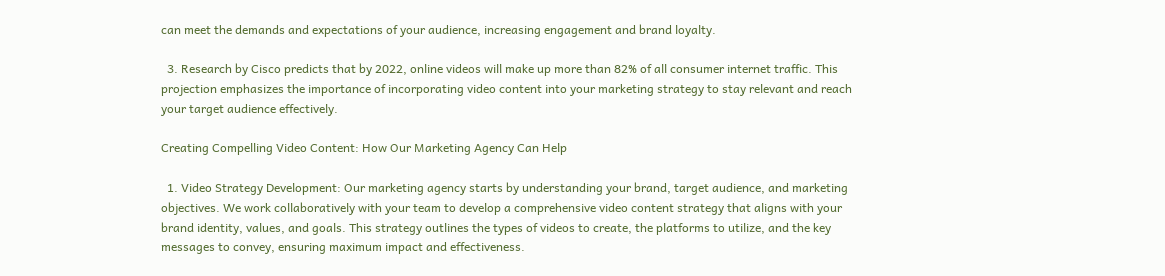can meet the demands and expectations of your audience, increasing engagement and brand loyalty.

  3. Research by Cisco predicts that by 2022, online videos will make up more than 82% of all consumer internet traffic. This projection emphasizes the importance of incorporating video content into your marketing strategy to stay relevant and reach your target audience effectively.

Creating Compelling Video Content: How Our Marketing Agency Can Help

  1. Video Strategy Development: Our marketing agency starts by understanding your brand, target audience, and marketing objectives. We work collaboratively with your team to develop a comprehensive video content strategy that aligns with your brand identity, values, and goals. This strategy outlines the types of videos to create, the platforms to utilize, and the key messages to convey, ensuring maximum impact and effectiveness.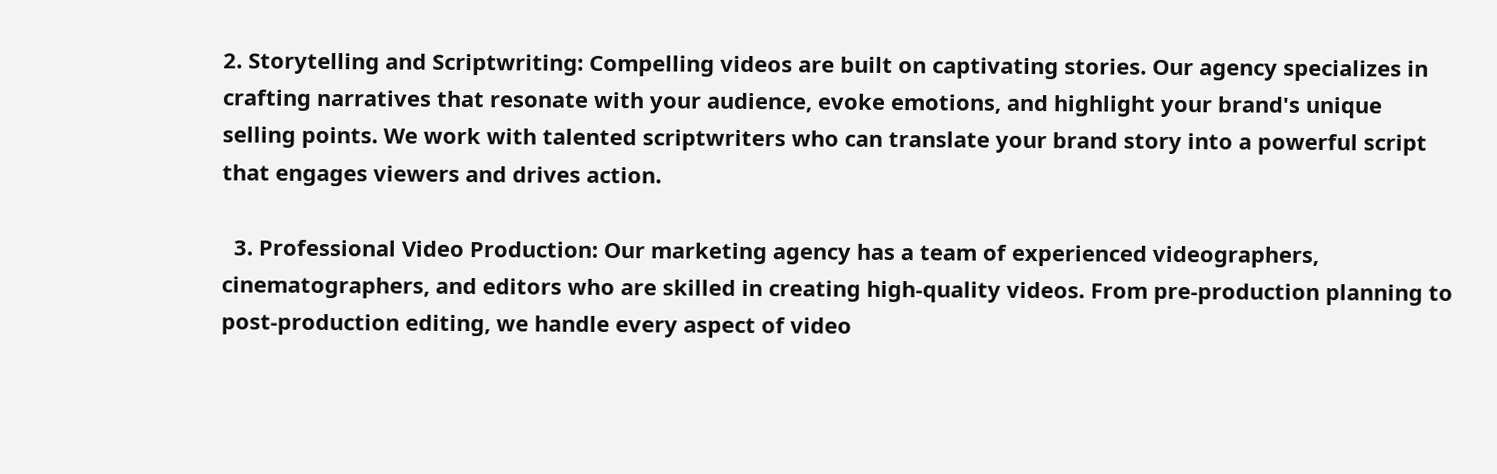2. Storytelling and Scriptwriting: Compelling videos are built on captivating stories. Our agency specializes in crafting narratives that resonate with your audience, evoke emotions, and highlight your brand's unique selling points. We work with talented scriptwriters who can translate your brand story into a powerful script that engages viewers and drives action.

  3. Professional Video Production: Our marketing agency has a team of experienced videographers, cinematographers, and editors who are skilled in creating high-quality videos. From pre-production planning to post-production editing, we handle every aspect of video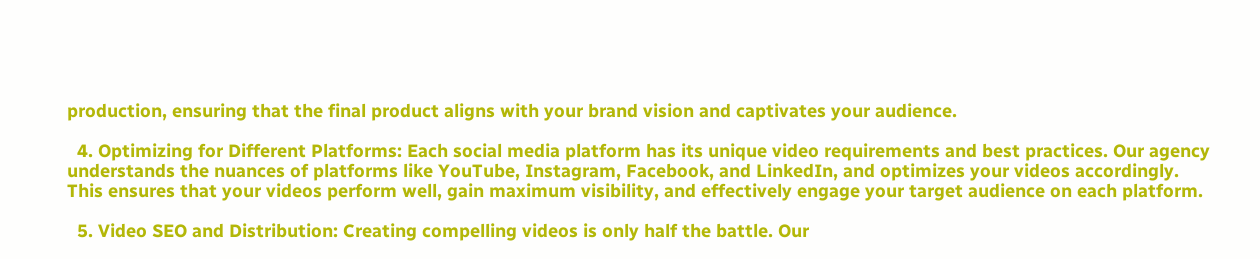production, ensuring that the final product aligns with your brand vision and captivates your audience.

  4. Optimizing for Different Platforms: Each social media platform has its unique video requirements and best practices. Our agency understands the nuances of platforms like YouTube, Instagram, Facebook, and LinkedIn, and optimizes your videos accordingly. This ensures that your videos perform well, gain maximum visibility, and effectively engage your target audience on each platform.

  5. Video SEO and Distribution: Creating compelling videos is only half the battle. Our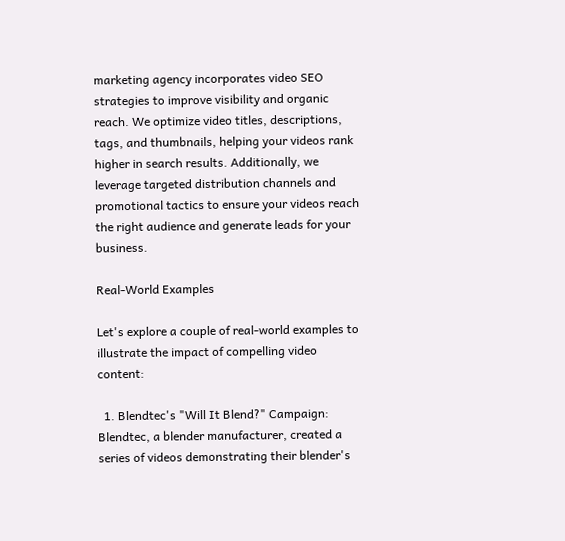marketing agency incorporates video SEO strategies to improve visibility and organic reach. We optimize video titles, descriptions, tags, and thumbnails, helping your videos rank higher in search results. Additionally, we leverage targeted distribution channels and promotional tactics to ensure your videos reach the right audience and generate leads for your business.

Real-World Examples

Let's explore a couple of real-world examples to illustrate the impact of compelling video content:

  1. Blendtec's "Will It Blend?" Campaign: Blendtec, a blender manufacturer, created a series of videos demonstrating their blender's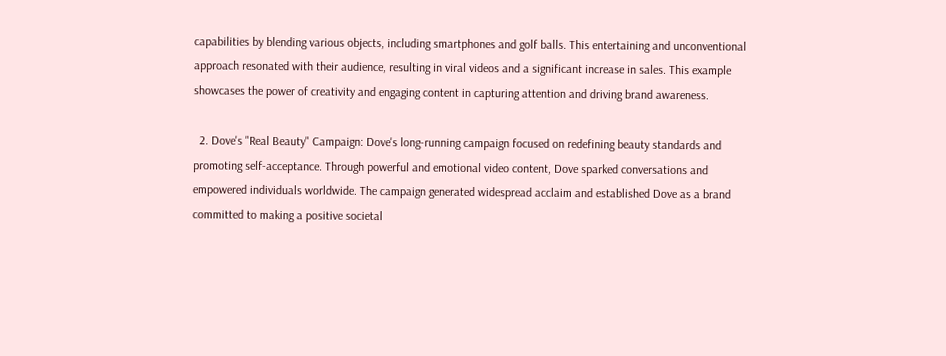capabilities by blending various objects, including smartphones and golf balls. This entertaining and unconventional approach resonated with their audience, resulting in viral videos and a significant increase in sales. This example showcases the power of creativity and engaging content in capturing attention and driving brand awareness.

  2. Dove's "Real Beauty" Campaign: Dove's long-running campaign focused on redefining beauty standards and promoting self-acceptance. Through powerful and emotional video content, Dove sparked conversations and empowered individuals worldwide. The campaign generated widespread acclaim and established Dove as a brand committed to making a positive societal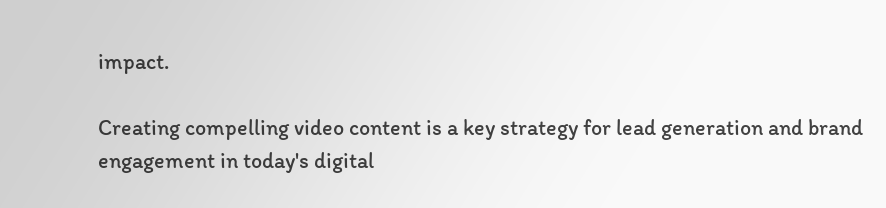impact.

Creating compelling video content is a key strategy for lead generation and brand engagement in today's digital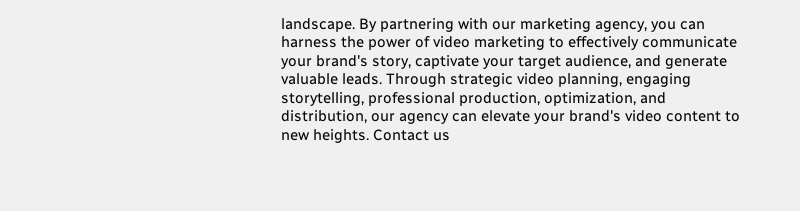landscape. By partnering with our marketing agency, you can harness the power of video marketing to effectively communicate your brand's story, captivate your target audience, and generate valuable leads. Through strategic video planning, engaging storytelling, professional production, optimization, and distribution, our agency can elevate your brand's video content to new heights. Contact us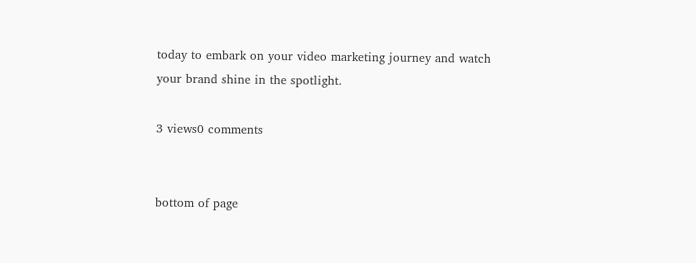today to embark on your video marketing journey and watch your brand shine in the spotlight.

3 views0 comments


bottom of page